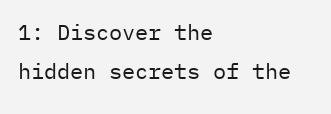1: Discover the hidden secrets of the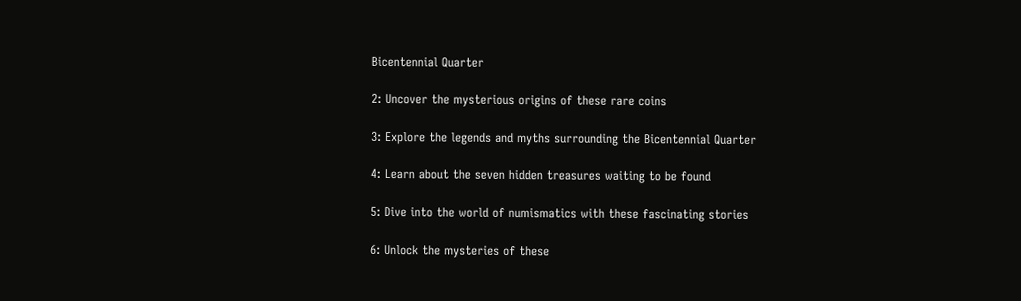Bicentennial Quarter

2: Uncover the mysterious origins of these rare coins

3: Explore the legends and myths surrounding the Bicentennial Quarter

4: Learn about the seven hidden treasures waiting to be found

5: Dive into the world of numismatics with these fascinating stories

6: Unlock the mysteries of these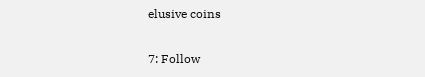elusive coins

7: Follow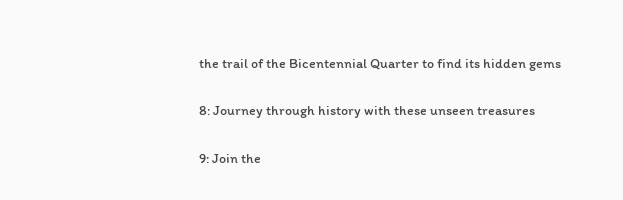the trail of the Bicentennial Quarter to find its hidden gems

8: Journey through history with these unseen treasures

9: Join the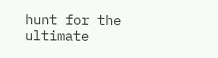hunt for the ultimate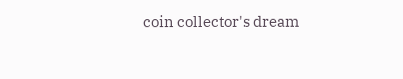coin collector's dream